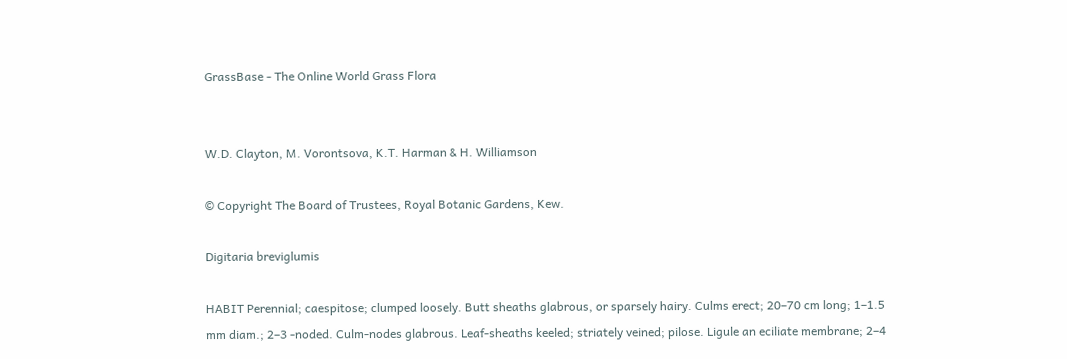GrassBase - The Online World Grass Flora


W.D. Clayton, M. Vorontsova, K.T. Harman & H. Williamson

© Copyright The Board of Trustees, Royal Botanic Gardens, Kew.

Digitaria breviglumis

HABIT Perennial; caespitose; clumped loosely. Butt sheaths glabrous, or sparsely hairy. Culms erect; 20–70 cm long; 1–1.5 mm diam.; 2–3 -noded. Culm-nodes glabrous. Leaf-sheaths keeled; striately veined; pilose. Ligule an eciliate membrane; 2–4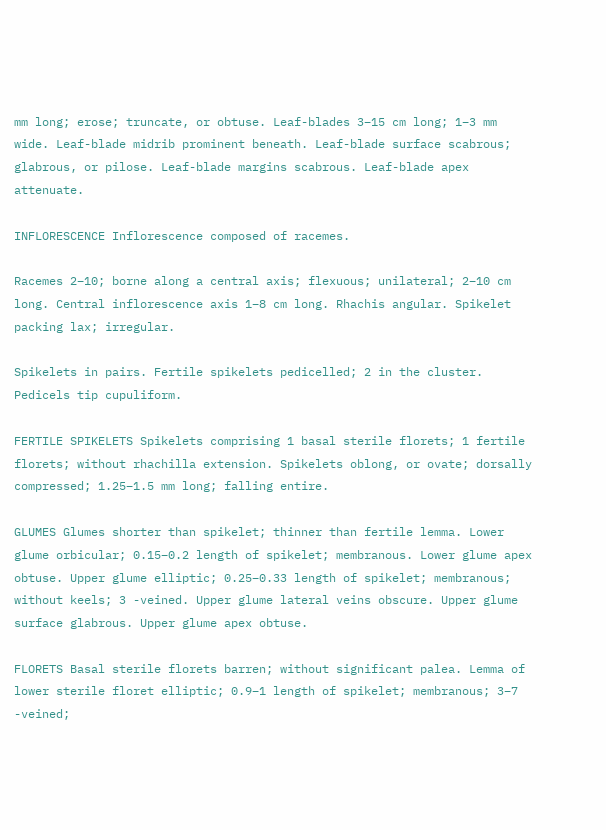mm long; erose; truncate, or obtuse. Leaf-blades 3–15 cm long; 1–3 mm wide. Leaf-blade midrib prominent beneath. Leaf-blade surface scabrous; glabrous, or pilose. Leaf-blade margins scabrous. Leaf-blade apex attenuate.

INFLORESCENCE Inflorescence composed of racemes.

Racemes 2–10; borne along a central axis; flexuous; unilateral; 2–10 cm long. Central inflorescence axis 1–8 cm long. Rhachis angular. Spikelet packing lax; irregular.

Spikelets in pairs. Fertile spikelets pedicelled; 2 in the cluster. Pedicels tip cupuliform.

FERTILE SPIKELETS Spikelets comprising 1 basal sterile florets; 1 fertile florets; without rhachilla extension. Spikelets oblong, or ovate; dorsally compressed; 1.25–1.5 mm long; falling entire.

GLUMES Glumes shorter than spikelet; thinner than fertile lemma. Lower glume orbicular; 0.15–0.2 length of spikelet; membranous. Lower glume apex obtuse. Upper glume elliptic; 0.25–0.33 length of spikelet; membranous; without keels; 3 -veined. Upper glume lateral veins obscure. Upper glume surface glabrous. Upper glume apex obtuse.

FLORETS Basal sterile florets barren; without significant palea. Lemma of lower sterile floret elliptic; 0.9–1 length of spikelet; membranous; 3–7 -veined;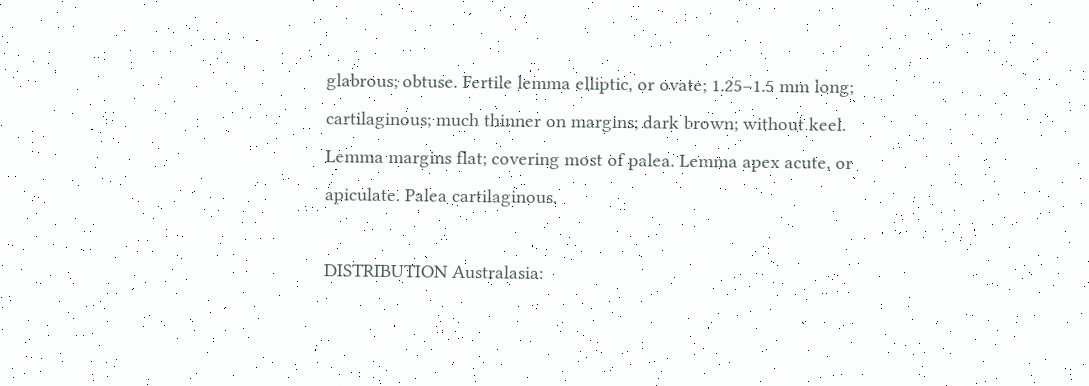glabrous; obtuse. Fertile lemma elliptic, or ovate; 1.25–1.5 mm long; cartilaginous; much thinner on margins; dark brown; without keel. Lemma margins flat; covering most of palea. Lemma apex acute, or apiculate. Palea cartilaginous.

DISTRIBUTION Australasia: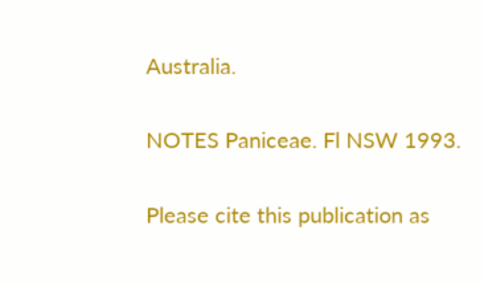Australia.

NOTES Paniceae. Fl NSW 1993.

Please cite this publication as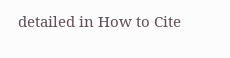detailed in How to Cite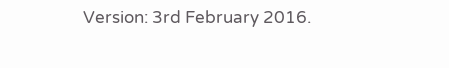Version: 3rd February 2016.